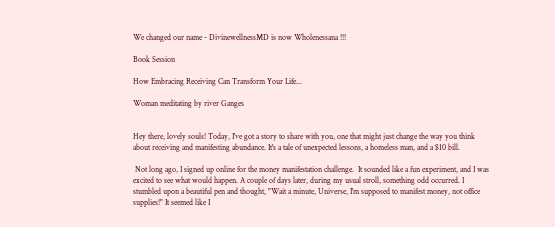We changed our name - DivinewellnessMD is now Wholenessana !!!

Book Session

How Embracing Receiving Can Transform Your Life...

Woman meditating by river Ganges


Hey there, lovely souls! Today, I've got a story to share with you, one that might just change the way you think about receiving and manifesting abundance. It's a tale of unexpected lessons, a homeless man, and a $10 bill.

 Not long ago, I signed up online for the money manifestation challenge.  It sounded like a fun experiment, and I was excited to see what would happen. A couple of days later, during my usual stroll, something odd occurred. I stumbled upon a beautiful pen and thought, "Wait a minute, Universe, I'm supposed to manifest money, not office supplies!" It seemed like I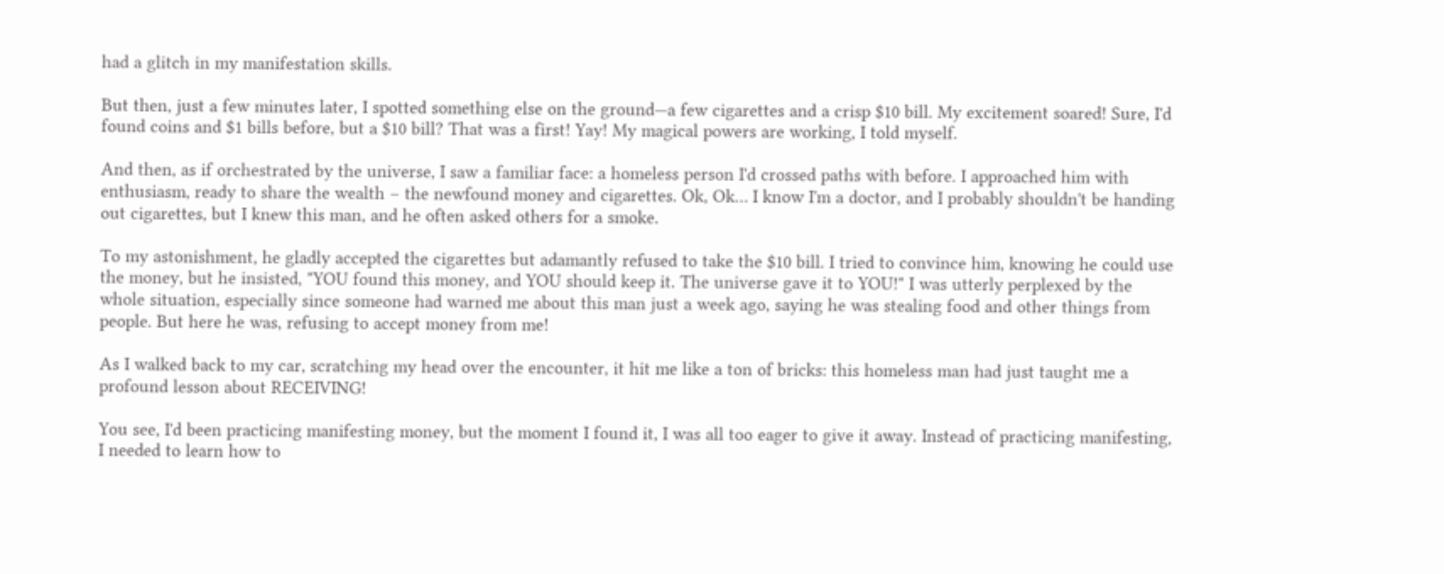had a glitch in my manifestation skills.

But then, just a few minutes later, I spotted something else on the ground—a few cigarettes and a crisp $10 bill. My excitement soared! Sure, I'd found coins and $1 bills before, but a $10 bill? That was a first! Yay! My magical powers are working, I told myself.

And then, as if orchestrated by the universe, I saw a familiar face: a homeless person I'd crossed paths with before. I approached him with enthusiasm, ready to share the wealth – the newfound money and cigarettes. Ok, Ok… I know I'm a doctor, and I probably shouldn't be handing out cigarettes, but I knew this man, and he often asked others for a smoke.

To my astonishment, he gladly accepted the cigarettes but adamantly refused to take the $10 bill. I tried to convince him, knowing he could use the money, but he insisted, "YOU found this money, and YOU should keep it. The universe gave it to YOU!" I was utterly perplexed by the whole situation, especially since someone had warned me about this man just a week ago, saying he was stealing food and other things from people. But here he was, refusing to accept money from me!

As I walked back to my car, scratching my head over the encounter, it hit me like a ton of bricks: this homeless man had just taught me a profound lesson about RECEIVING!

You see, I'd been practicing manifesting money, but the moment I found it, I was all too eager to give it away. Instead of practicing manifesting, I needed to learn how to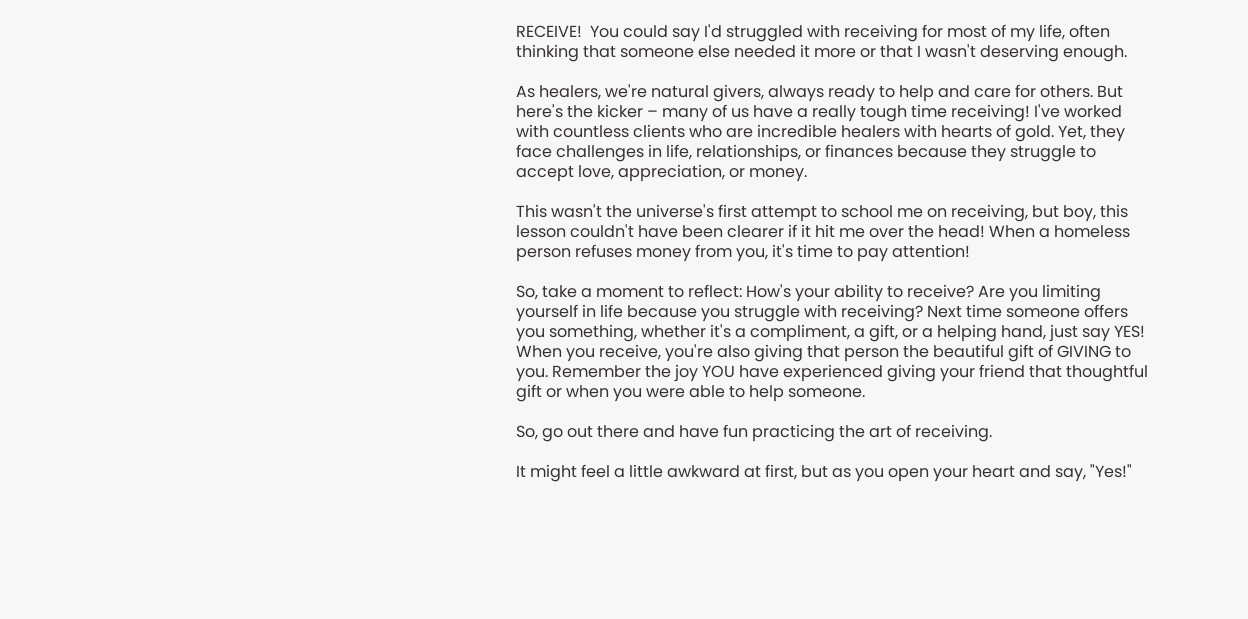RECEIVE!  You could say I'd struggled with receiving for most of my life, often thinking that someone else needed it more or that I wasn't deserving enough.

As healers, we're natural givers, always ready to help and care for others. But here's the kicker – many of us have a really tough time receiving! I've worked with countless clients who are incredible healers with hearts of gold. Yet, they face challenges in life, relationships, or finances because they struggle to accept love, appreciation, or money.

This wasn't the universe's first attempt to school me on receiving, but boy, this lesson couldn't have been clearer if it hit me over the head! When a homeless person refuses money from you, it's time to pay attention!

So, take a moment to reflect: How's your ability to receive? Are you limiting yourself in life because you struggle with receiving? Next time someone offers you something, whether it's a compliment, a gift, or a helping hand, just say YES! When you receive, you're also giving that person the beautiful gift of GIVING to you. Remember the joy YOU have experienced giving your friend that thoughtful gift or when you were able to help someone.

So, go out there and have fun practicing the art of receiving.

It might feel a little awkward at first, but as you open your heart and say, "Yes!"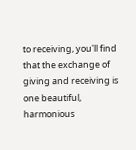to receiving, you'll find that the exchange of giving and receiving is one beautiful, harmonious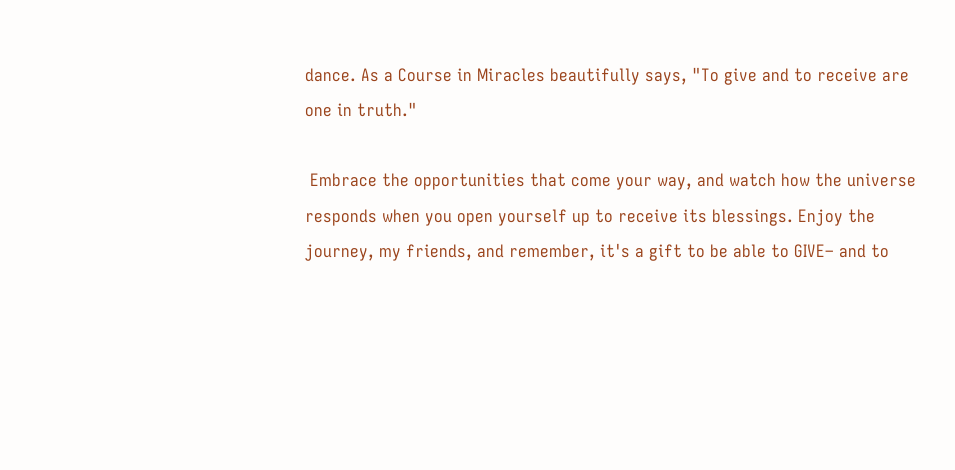dance. As a Course in Miracles beautifully says, "To give and to receive are one in truth."

 Embrace the opportunities that come your way, and watch how the universe responds when you open yourself up to receive its blessings. Enjoy the journey, my friends, and remember, it's a gift to be able to GIVE– and to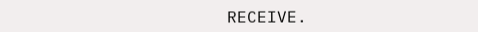RECEIVE.